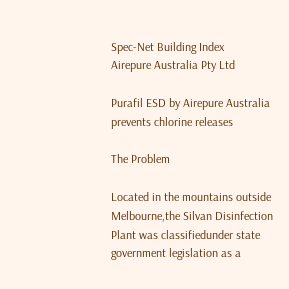Spec-Net Building Index
Airepure Australia Pty Ltd

Purafil ESD by Airepure Australia prevents chlorine releases

The Problem

Located in the mountains outside Melbourne,the Silvan Disinfection Plant was classifiedunder state government legislation as a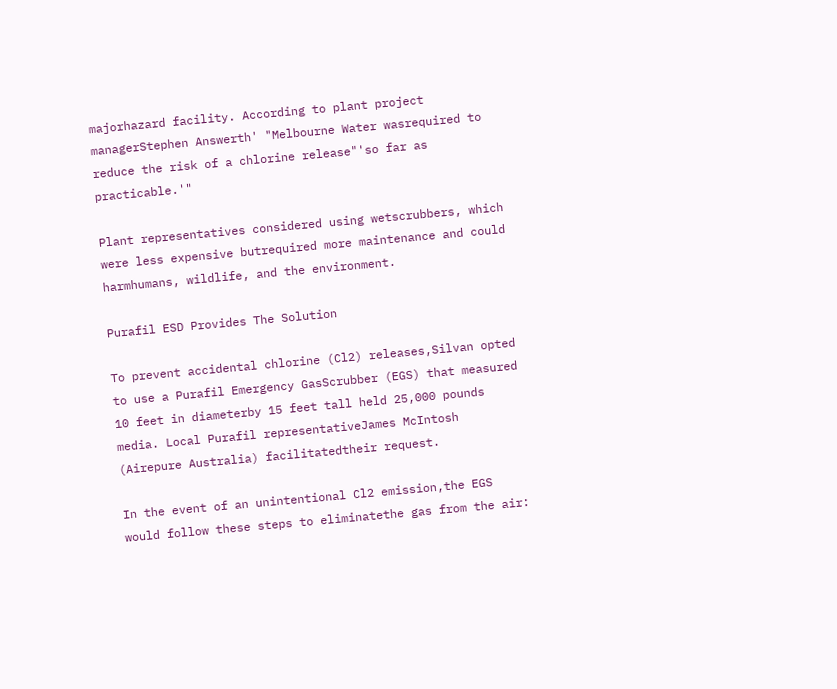majorhazard facility. According to plant project managerStephen Answerth' "Melbourne Water wasrequired to reduce the risk of a chlorine release"'so far as practicable.'"

Plant representatives considered using wetscrubbers, which were less expensive butrequired more maintenance and could harmhumans, wildlife, and the environment.

Purafil ESD Provides The Solution

To prevent accidental chlorine (Cl2) releases,Silvan opted to use a Purafil Emergency GasScrubber (EGS) that measured 10 feet in diameterby 15 feet tall held 25,000 pounds media. Local Purafil representativeJames McIntosh (Airepure Australia) facilitatedtheir request.

In the event of an unintentional Cl2 emission,the EGS would follow these steps to eliminatethe gas from the air: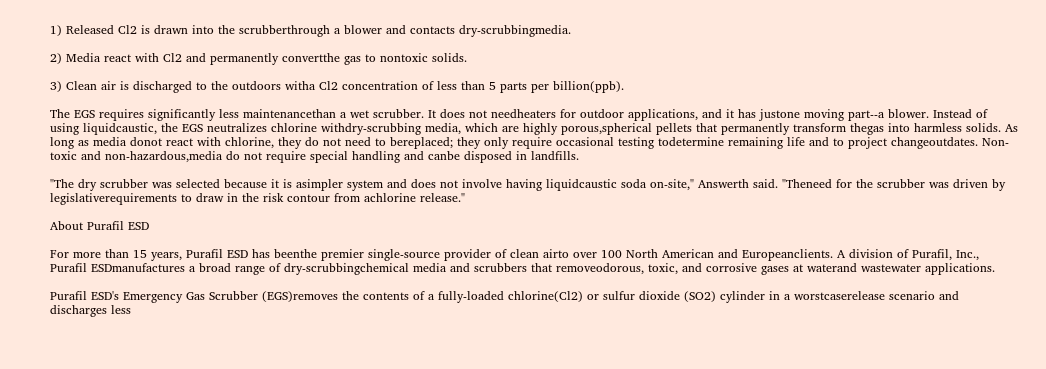1) Released Cl2 is drawn into the scrubberthrough a blower and contacts dry-scrubbingmedia.

2) Media react with Cl2 and permanently convertthe gas to nontoxic solids.

3) Clean air is discharged to the outdoors witha Cl2 concentration of less than 5 parts per billion(ppb).

The EGS requires significantly less maintenancethan a wet scrubber. It does not needheaters for outdoor applications, and it has justone moving part--a blower. Instead of using liquidcaustic, the EGS neutralizes chlorine withdry-scrubbing media, which are highly porous,spherical pellets that permanently transform thegas into harmless solids. As long as media donot react with chlorine, they do not need to bereplaced; they only require occasional testing todetermine remaining life and to project changeoutdates. Non-toxic and non-hazardous,media do not require special handling and canbe disposed in landfills.

"The dry scrubber was selected because it is asimpler system and does not involve having liquidcaustic soda on-site," Answerth said. "Theneed for the scrubber was driven by legislativerequirements to draw in the risk contour from achlorine release."

About Purafil ESD

For more than 15 years, Purafil ESD has beenthe premier single-source provider of clean airto over 100 North American and Europeanclients. A division of Purafil, Inc., Purafil ESDmanufactures a broad range of dry-scrubbingchemical media and scrubbers that removeodorous, toxic, and corrosive gases at waterand wastewater applications.

Purafil ESD's Emergency Gas Scrubber (EGS)removes the contents of a fully-loaded chlorine(Cl2) or sulfur dioxide (SO2) cylinder in a worstcaserelease scenario and discharges less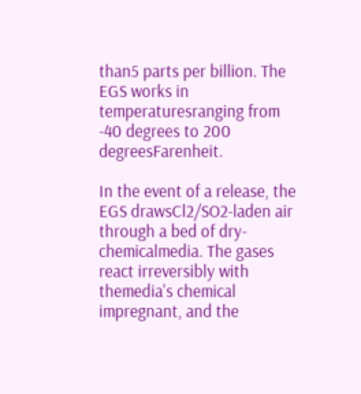than5 parts per billion. The EGS works in temperaturesranging from -40 degrees to 200 degreesFarenheit.

In the event of a release, the EGS drawsCl2/SO2-laden air through a bed of dry-chemicalmedia. The gases react irreversibly with themedia's chemical impregnant, and the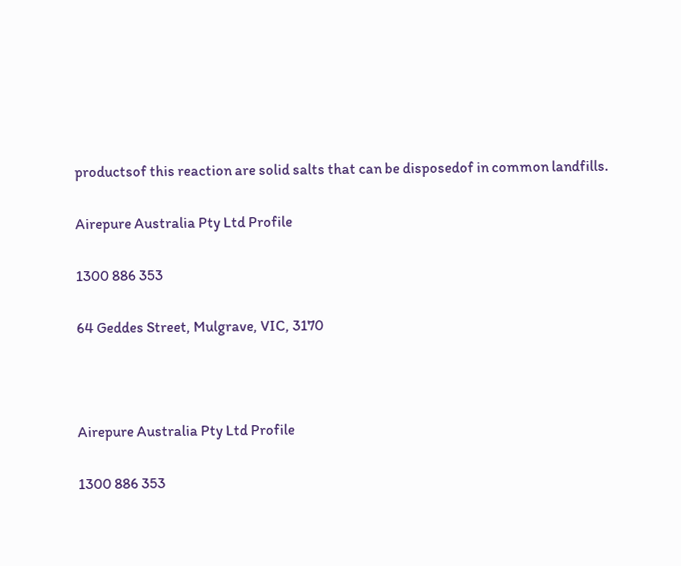productsof this reaction are solid salts that can be disposedof in common landfills.

Airepure Australia Pty Ltd Profile

1300 886 353

64 Geddes Street, Mulgrave, VIC, 3170



Airepure Australia Pty Ltd Profile

1300 886 353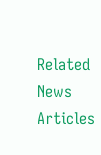Related News Articles